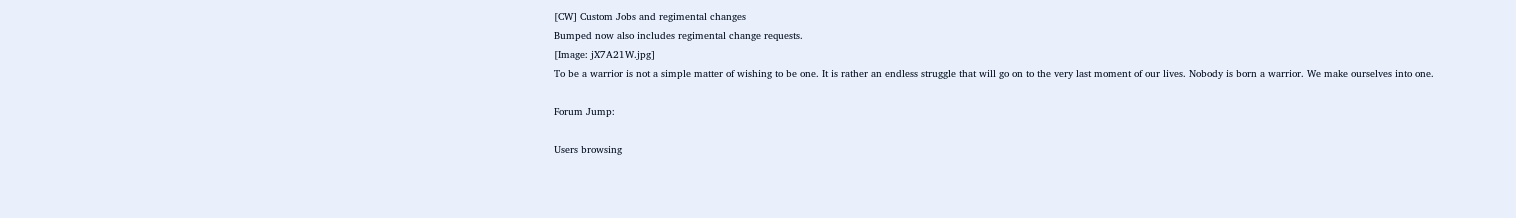[CW] Custom Jobs and regimental changes
Bumped now also includes regimental change requests.
[Image: jX7A21W.jpg]
To be a warrior is not a simple matter of wishing to be one. It is rather an endless struggle that will go on to the very last moment of our lives. Nobody is born a warrior. We make ourselves into one.

Forum Jump:

Users browsing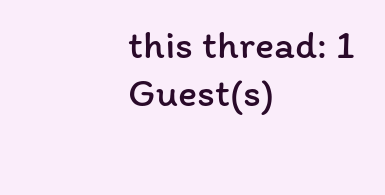this thread: 1 Guest(s)